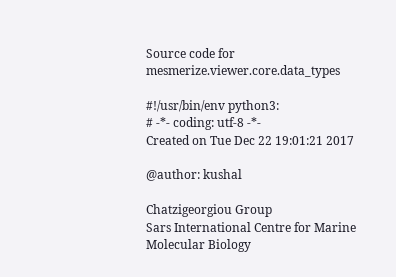Source code for mesmerize.viewer.core.data_types

#!/usr/bin/env python3:
# -*- coding: utf-8 -*-
Created on Tue Dec 22 19:01:21 2017

@author: kushal

Chatzigeorgiou Group
Sars International Centre for Marine Molecular Biology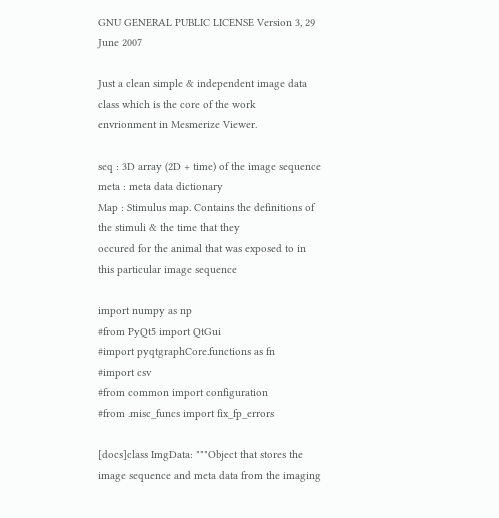GNU GENERAL PUBLIC LICENSE Version 3, 29 June 2007

Just a clean simple & independent image data class which is the core of the work
envrionment in Mesmerize Viewer.

seq : 3D array (2D + time) of the image sequence
meta : meta data dictionary
Map : Stimulus map. Contains the definitions of the stimuli & the time that they
occured for the animal that was exposed to in this particular image sequence

import numpy as np
#from PyQt5 import QtGui
#import pyqtgraphCore.functions as fn
#import csv
#from common import configuration
#from .misc_funcs import fix_fp_errors

[docs]class ImgData: """Object that stores the image sequence and meta data from the imaging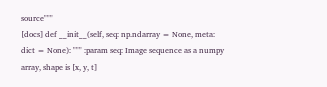source"""
[docs] def __init__(self, seq: np.ndarray = None, meta: dict = None): """ :param seq: Image sequence as a numpy array, shape is [x, y, t]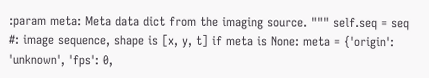:param meta: Meta data dict from the imaging source. """ self.seq = seq #: image sequence, shape is [x, y, t] if meta is None: meta = {'origin': 'unknown', 'fps': 0,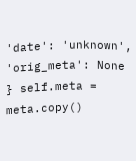'date': 'unknown', 'orig_meta': None } self.meta = meta.copy()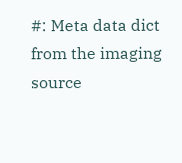#: Meta data dict from the imaging source